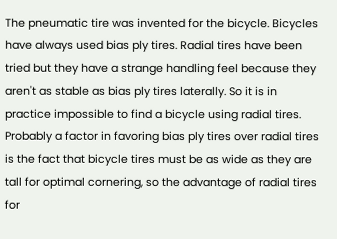The pneumatic tire was invented for the bicycle. Bicycles have always used bias ply tires. Radial tires have been tried but they have a strange handling feel because they aren't as stable as bias ply tires laterally. So it is in practice impossible to find a bicycle using radial tires. Probably a factor in favoring bias ply tires over radial tires is the fact that bicycle tires must be as wide as they are tall for optimal cornering, so the advantage of radial tires for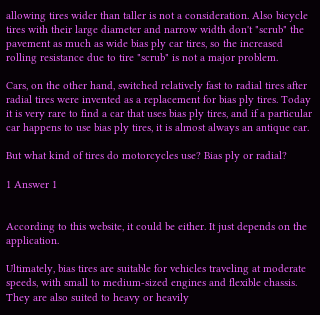allowing tires wider than taller is not a consideration. Also bicycle tires with their large diameter and narrow width don't "scrub" the pavement as much as wide bias ply car tires, so the increased rolling resistance due to tire "scrub" is not a major problem.

Cars, on the other hand, switched relatively fast to radial tires after radial tires were invented as a replacement for bias ply tires. Today it is very rare to find a car that uses bias ply tires, and if a particular car happens to use bias ply tires, it is almost always an antique car.

But what kind of tires do motorcycles use? Bias ply or radial?

1 Answer 1


According to this website, it could be either. It just depends on the application.

Ultimately, bias tires are suitable for vehicles traveling at moderate speeds, with small to medium-sized engines and flexible chassis. They are also suited to heavy or heavily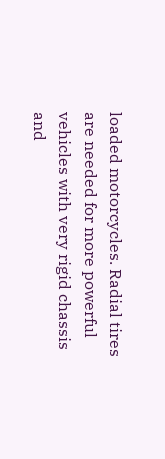loaded motorcycles. Radial tires are needed for more powerful vehicles with very rigid chassis and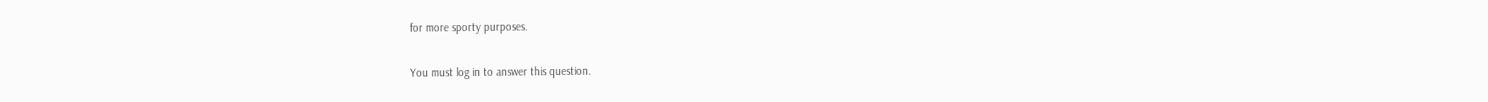for more sporty purposes.

You must log in to answer this question.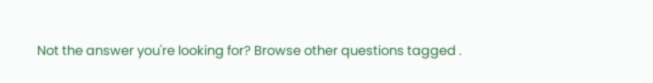Not the answer you're looking for? Browse other questions tagged .